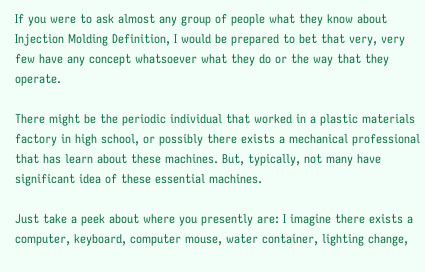If you were to ask almost any group of people what they know about Injection Molding Definition, I would be prepared to bet that very, very few have any concept whatsoever what they do or the way that they operate.

There might be the periodic individual that worked in a plastic materials factory in high school, or possibly there exists a mechanical professional that has learn about these machines. But, typically, not many have significant idea of these essential machines.

Just take a peek about where you presently are: I imagine there exists a computer, keyboard, computer mouse, water container, lighting change,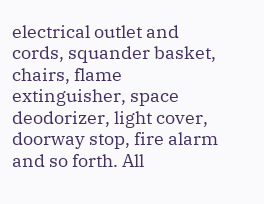electrical outlet and cords, squander basket, chairs, flame extinguisher, space deodorizer, light cover, doorway stop, fire alarm and so forth. All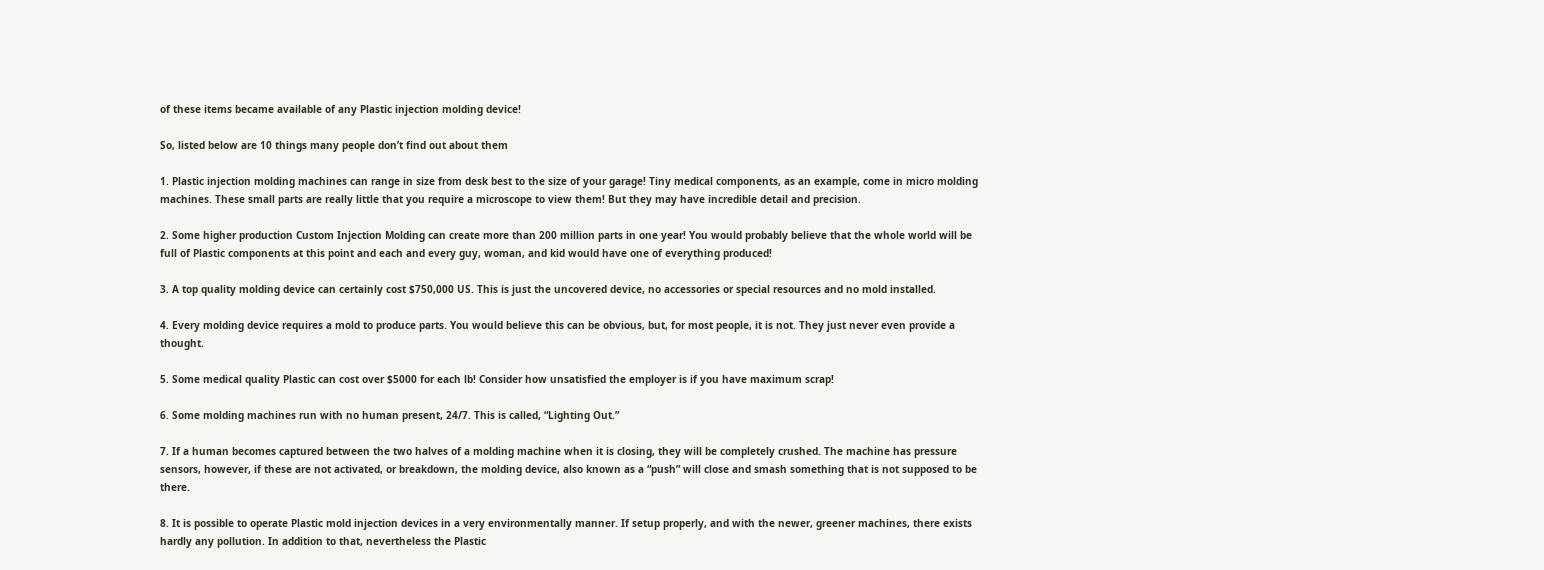of these items became available of any Plastic injection molding device!

So, listed below are 10 things many people don’t find out about them

1. Plastic injection molding machines can range in size from desk best to the size of your garage! Tiny medical components, as an example, come in micro molding machines. These small parts are really little that you require a microscope to view them! But they may have incredible detail and precision.

2. Some higher production Custom Injection Molding can create more than 200 million parts in one year! You would probably believe that the whole world will be full of Plastic components at this point and each and every guy, woman, and kid would have one of everything produced!

3. A top quality molding device can certainly cost $750,000 US. This is just the uncovered device, no accessories or special resources and no mold installed.

4. Every molding device requires a mold to produce parts. You would believe this can be obvious, but, for most people, it is not. They just never even provide a thought.

5. Some medical quality Plastic can cost over $5000 for each lb! Consider how unsatisfied the employer is if you have maximum scrap!

6. Some molding machines run with no human present, 24/7. This is called, “Lighting Out.”

7. If a human becomes captured between the two halves of a molding machine when it is closing, they will be completely crushed. The machine has pressure sensors, however, if these are not activated, or breakdown, the molding device, also known as a “push” will close and smash something that is not supposed to be there.

8. It is possible to operate Plastic mold injection devices in a very environmentally manner. If setup properly, and with the newer, greener machines, there exists hardly any pollution. In addition to that, nevertheless the Plastic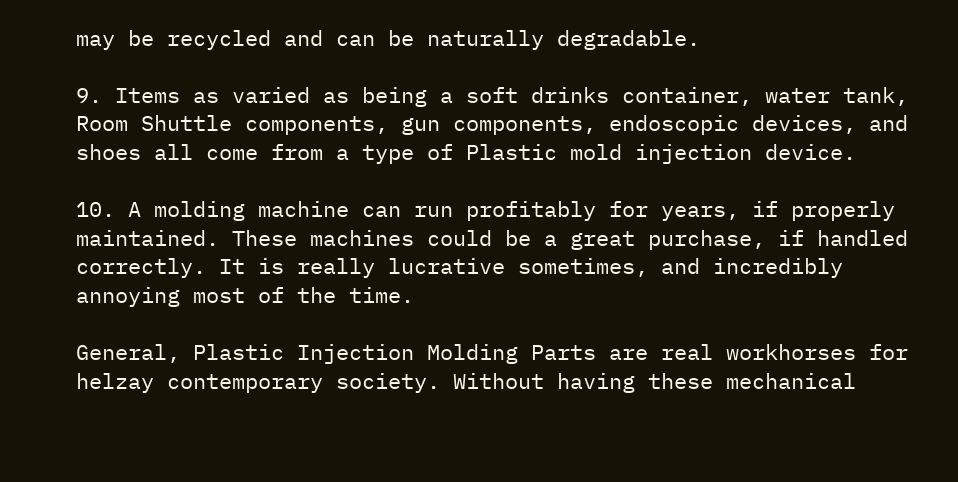may be recycled and can be naturally degradable.

9. Items as varied as being a soft drinks container, water tank, Room Shuttle components, gun components, endoscopic devices, and shoes all come from a type of Plastic mold injection device.

10. A molding machine can run profitably for years, if properly maintained. These machines could be a great purchase, if handled correctly. It is really lucrative sometimes, and incredibly annoying most of the time.

General, Plastic Injection Molding Parts are real workhorses for helzay contemporary society. Without having these mechanical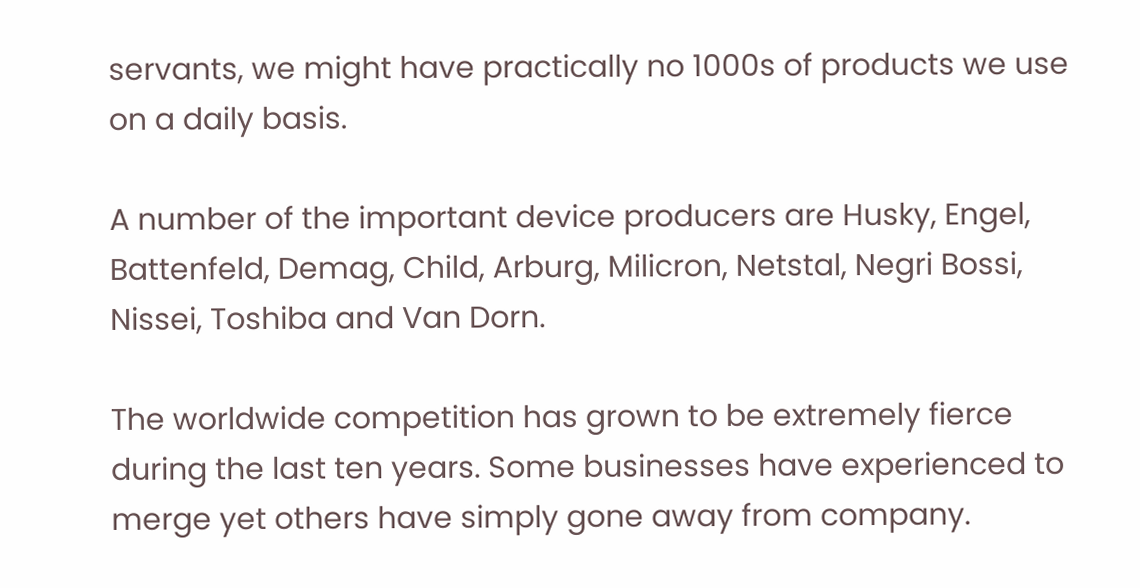servants, we might have practically no 1000s of products we use on a daily basis.

A number of the important device producers are Husky, Engel, Battenfeld, Demag, Child, Arburg, Milicron, Netstal, Negri Bossi, Nissei, Toshiba and Van Dorn.

The worldwide competition has grown to be extremely fierce during the last ten years. Some businesses have experienced to merge yet others have simply gone away from company.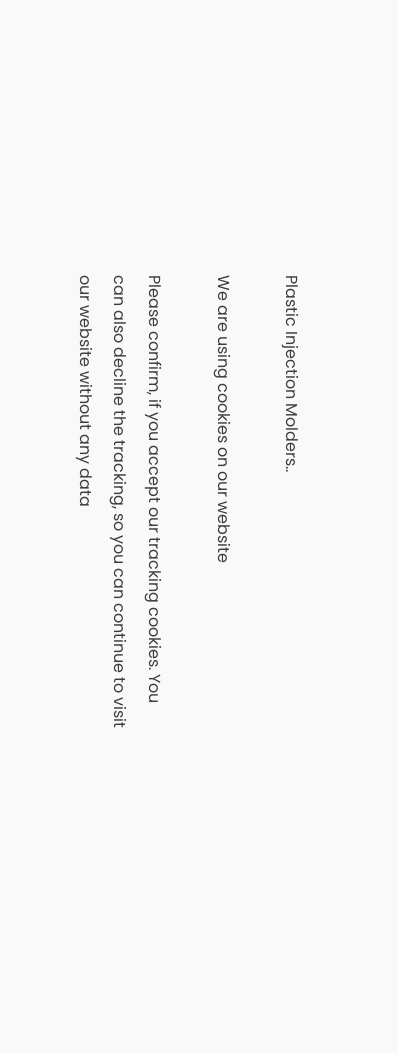Plastic Injection Molders..

We are using cookies on our website

Please confirm, if you accept our tracking cookies. You can also decline the tracking, so you can continue to visit our website without any data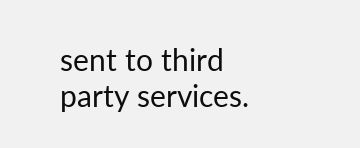sent to third party services.